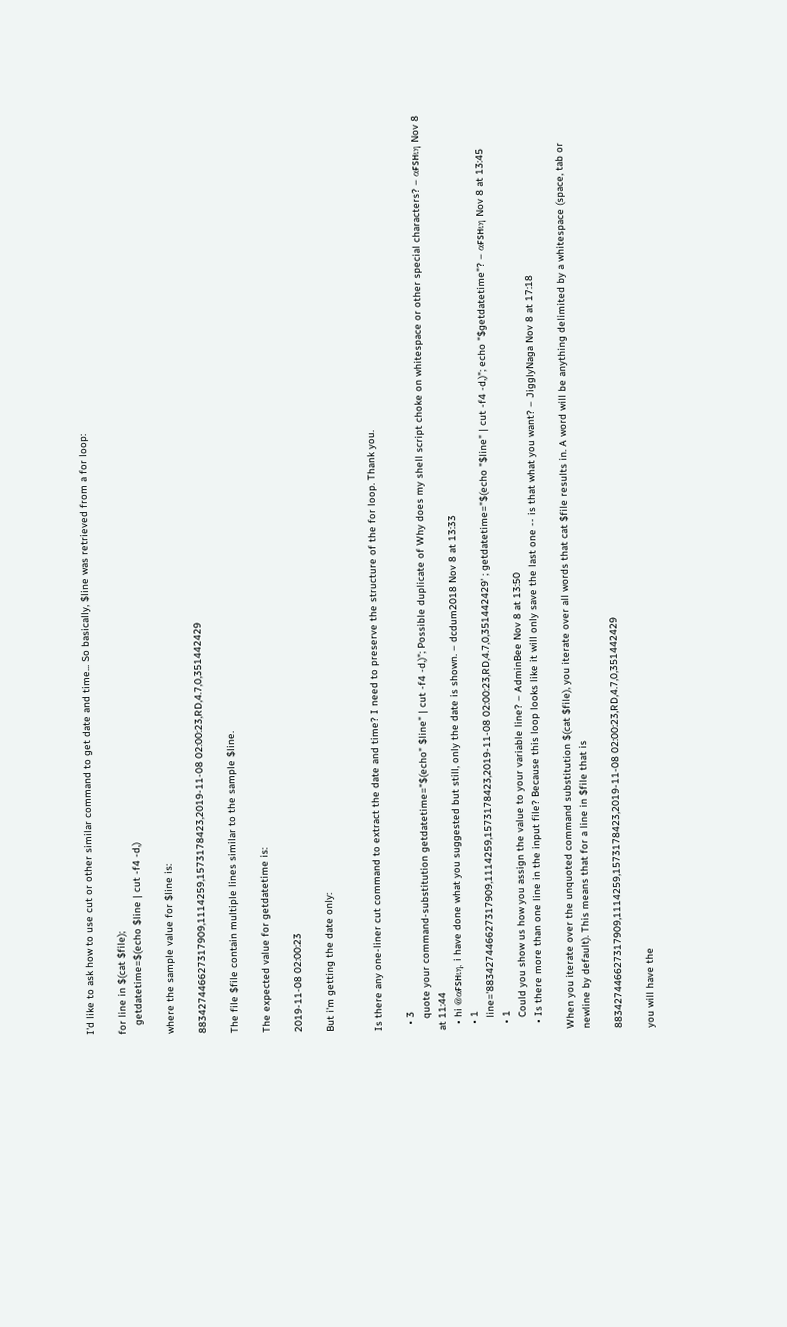I'd like to ask how to use cut or other similar command to get date and time... So basically, $line was retrieved from a for loop:

for line in $(cat $file);
   getdatetime=$(echo $line | cut -f4 -d,)

where the sample value for $line is:

883427446627317909,1114259,1573178423,2019-11-08 02:00:23,RD,4.7,0,351442429

The file $file contain multiple lines similar to the sample $line.

The expected value for getdatetime is:

2019-11-08 02:00:23

But i'm getting the date only:


Is there any one-liner cut command to extract the date and time? I need to preserve the structure of the for loop. Thank you.

  • 3
    quote your command-substitution getdatetime="$(echo" $line" | cut -f4 -d,)"; Possible duplicate of Why does my shell script choke on whitespace or other special characters? – αғsнιη Nov 8 at 11:44
  • hi @αғsнιη, i have done what you suggested but still, only the date is shown. – dcdum2018 Nov 8 at 13:33
  • 1
    line='883427446627317909,1114259,1573178423,2019-11-08 02:00:23,RD,4.7,0,351442429' ; getdatetime="$(echo "$line" | cut -f4 -d,)"; echo "$getdatetime"? – αғsнιη Nov 8 at 13:45
  • 1
    Could you show us how you assign the value to your variable line? – AdminBee Nov 8 at 13:50
  • Is there more than one line in the input file? Because this loop looks like it will only save the last one -- is that what you want? – JigglyNaga Nov 8 at 17:18

When you iterate over the unquoted command substitution $(cat $file), you iterate over all words that cat $file results in. A word will be anything delimited by a whitespace (space, tab or newline by default). This means that for a line in $file that is

883427446627317909,1114259,1573178423,2019-11-08 02:00:23,RD,4.7,0,351442429

you will have the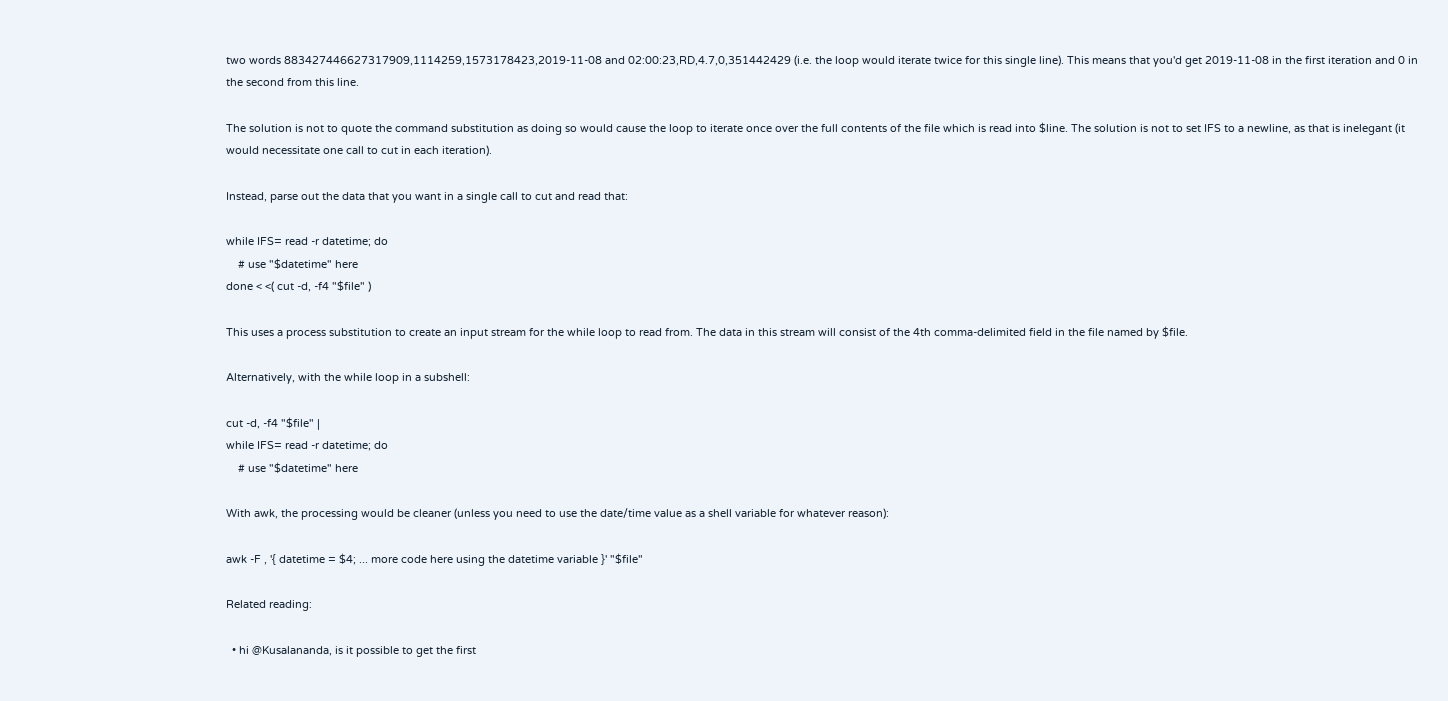two words 883427446627317909,1114259,1573178423,2019-11-08 and 02:00:23,RD,4.7,0,351442429 (i.e. the loop would iterate twice for this single line). This means that you'd get 2019-11-08 in the first iteration and 0 in the second from this line.

The solution is not to quote the command substitution as doing so would cause the loop to iterate once over the full contents of the file which is read into $line. The solution is not to set IFS to a newline, as that is inelegant (it would necessitate one call to cut in each iteration).

Instead, parse out the data that you want in a single call to cut and read that:

while IFS= read -r datetime; do
    # use "$datetime" here
done < <( cut -d, -f4 "$file" )

This uses a process substitution to create an input stream for the while loop to read from. The data in this stream will consist of the 4th comma-delimited field in the file named by $file.

Alternatively, with the while loop in a subshell:

cut -d, -f4 "$file" |
while IFS= read -r datetime; do
    # use "$datetime" here

With awk, the processing would be cleaner (unless you need to use the date/time value as a shell variable for whatever reason):

awk -F , '{ datetime = $4; ... more code here using the datetime variable }' "$file"

Related reading:

  • hi @Kusalananda, is it possible to get the first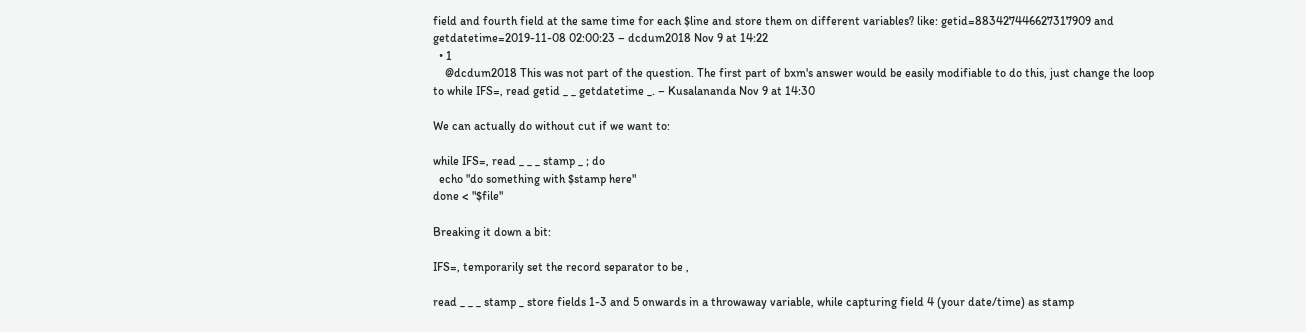field and fourth field at the same time for each $line and store them on different variables? like: getid=883427446627317909 and getdatetime=2019-11-08 02:00:23 – dcdum2018 Nov 9 at 14:22
  • 1
    @dcdum2018 This was not part of the question. The first part of bxm's answer would be easily modifiable to do this, just change the loop to while IFS=, read getid _ _ getdatetime _. – Kusalananda Nov 9 at 14:30

We can actually do without cut if we want to:

while IFS=, read _ _ _ stamp _ ; do
  echo "do something with $stamp here"
done < "$file"

Breaking it down a bit:

IFS=, temporarily set the record separator to be ,

read _ _ _ stamp _ store fields 1-3 and 5 onwards in a throwaway variable, while capturing field 4 (your date/time) as stamp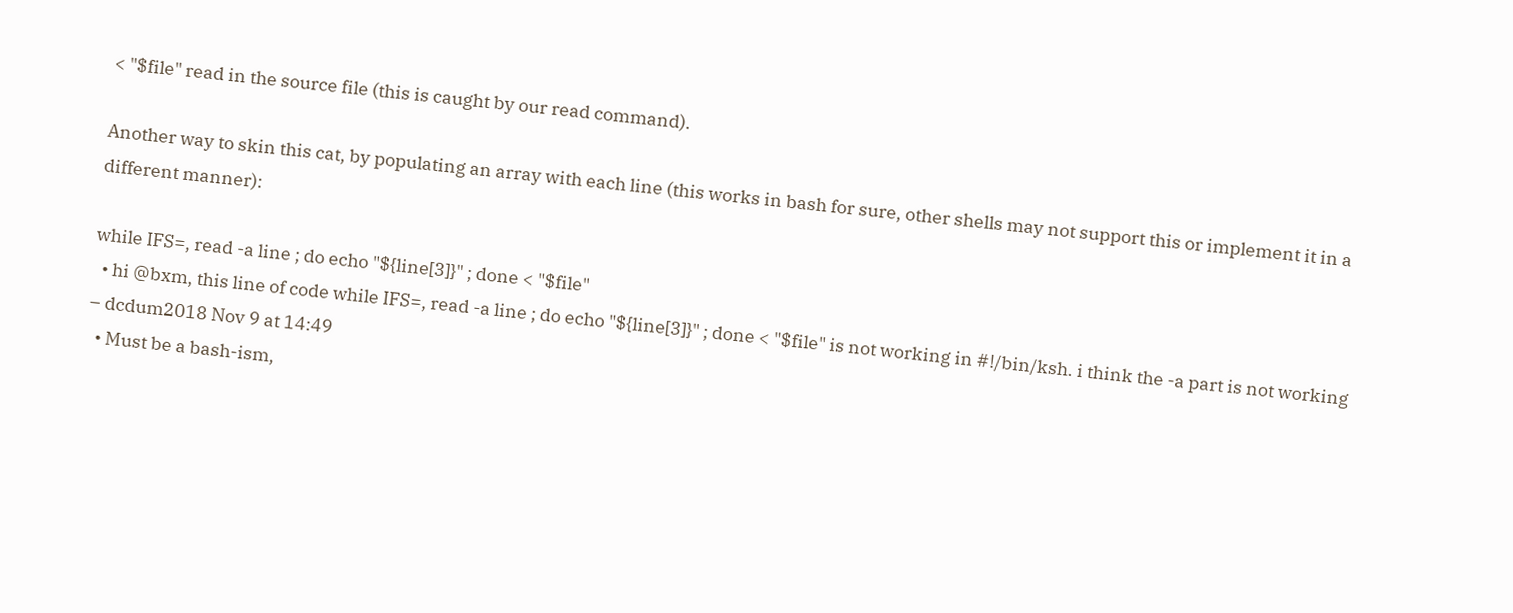< "$file" read in the source file (this is caught by our read command).

Another way to skin this cat, by populating an array with each line (this works in bash for sure, other shells may not support this or implement it in a different manner):

while IFS=, read -a line ; do echo "${line[3]}" ; done < "$file"
  • hi @bxm, this line of code while IFS=, read -a line ; do echo "${line[3]}" ; done < "$file" is not working in #!/bin/ksh. i think the -a part is not working – dcdum2018 Nov 9 at 14:49
  • Must be a bash-ism,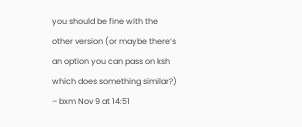you should be fine with the other version (or maybe there’s an option you can pass on ksh which does something similar?) – bxm Nov 9 at 14:51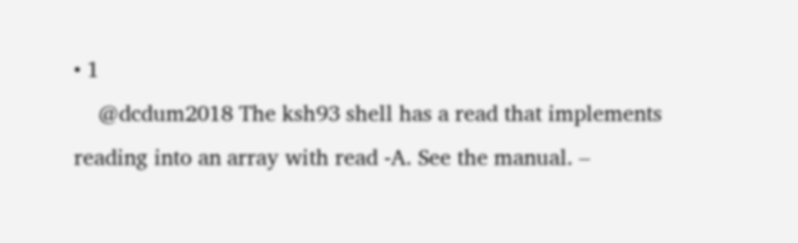• 1
    @dcdum2018 The ksh93 shell has a read that implements reading into an array with read -A. See the manual. –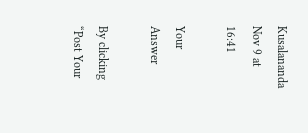Kusalananda Nov 9 at 16:41

Your Answer

By clicking “Post Your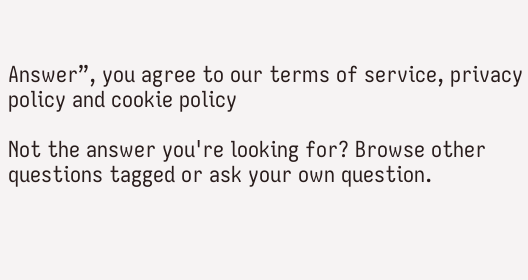Answer”, you agree to our terms of service, privacy policy and cookie policy

Not the answer you're looking for? Browse other questions tagged or ask your own question.